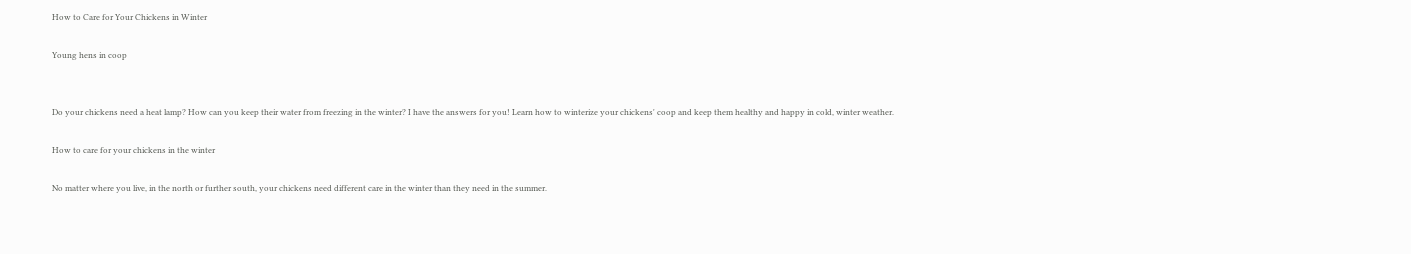How to Care for Your Chickens in Winter

Young hens in coop


Do your chickens need a heat lamp? How can you keep their water from freezing in the winter? I have the answers for you! Learn how to winterize your chickens' coop and keep them healthy and happy in cold, winter weather.

How to care for your chickens in the winter

No matter where you live, in the north or further south, your chickens need different care in the winter than they need in the summer.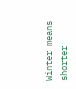Winter means shorter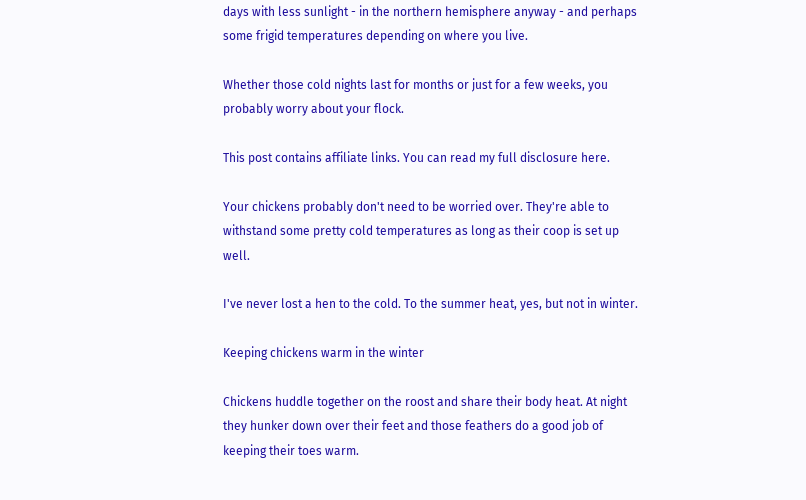days with less sunlight - in the northern hemisphere anyway - and perhaps some frigid temperatures depending on where you live.

Whether those cold nights last for months or just for a few weeks, you probably worry about your flock.

This post contains affiliate links. You can read my full disclosure here.

Your chickens probably don't need to be worried over. They're able to withstand some pretty cold temperatures as long as their coop is set up well.

I've never lost a hen to the cold. To the summer heat, yes, but not in winter.

Keeping chickens warm in the winter

Chickens huddle together on the roost and share their body heat. At night they hunker down over their feet and those feathers do a good job of keeping their toes warm.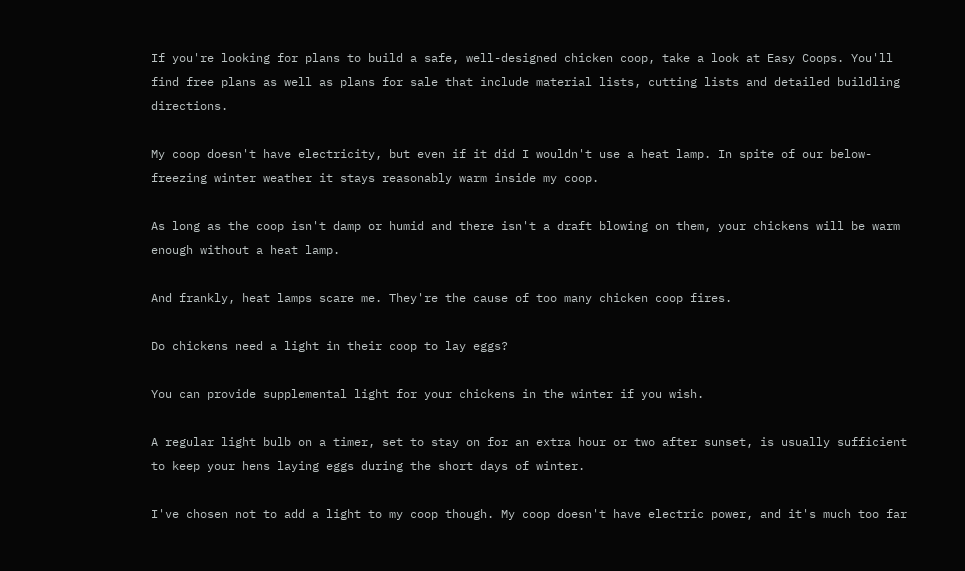If you're looking for plans to build a safe, well-designed chicken coop, take a look at Easy Coops. You'll find free plans as well as plans for sale that include material lists, cutting lists and detailed buildling directions.

My coop doesn't have electricity, but even if it did I wouldn't use a heat lamp. In spite of our below-freezing winter weather it stays reasonably warm inside my coop.

As long as the coop isn't damp or humid and there isn't a draft blowing on them, your chickens will be warm enough without a heat lamp.

And frankly, heat lamps scare me. They're the cause of too many chicken coop fires.

Do chickens need a light in their coop to lay eggs?

You can provide supplemental light for your chickens in the winter if you wish.

A regular light bulb on a timer, set to stay on for an extra hour or two after sunset, is usually sufficient to keep your hens laying eggs during the short days of winter.

I've chosen not to add a light to my coop though. My coop doesn't have electric power, and it's much too far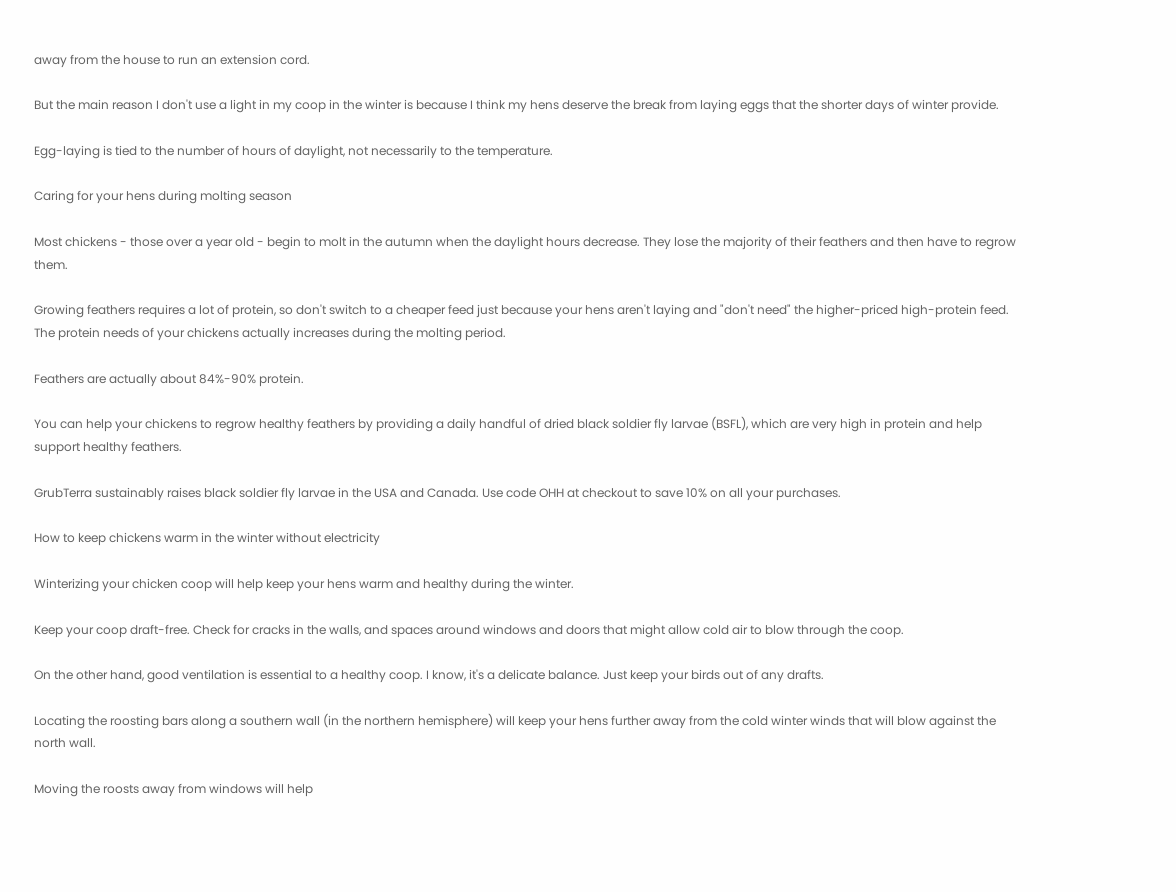away from the house to run an extension cord.

But the main reason I don't use a light in my coop in the winter is because I think my hens deserve the break from laying eggs that the shorter days of winter provide.

Egg-laying is tied to the number of hours of daylight, not necessarily to the temperature.

Caring for your hens during molting season

Most chickens - those over a year old - begin to molt in the autumn when the daylight hours decrease. They lose the majority of their feathers and then have to regrow them.

Growing feathers requires a lot of protein, so don't switch to a cheaper feed just because your hens aren't laying and "don't need" the higher-priced high-protein feed. The protein needs of your chickens actually increases during the molting period.

Feathers are actually about 84%-90% protein.

You can help your chickens to regrow healthy feathers by providing a daily handful of dried black soldier fly larvae (BSFL), which are very high in protein and help support healthy feathers.

GrubTerra sustainably raises black soldier fly larvae in the USA and Canada. Use code OHH at checkout to save 10% on all your purchases.

How to keep chickens warm in the winter without electricity

Winterizing your chicken coop will help keep your hens warm and healthy during the winter.

Keep your coop draft-free. Check for cracks in the walls, and spaces around windows and doors that might allow cold air to blow through the coop.

On the other hand, good ventilation is essential to a healthy coop. I know, it's a delicate balance. Just keep your birds out of any drafts.

Locating the roosting bars along a southern wall (in the northern hemisphere) will keep your hens further away from the cold winter winds that will blow against the north wall.

Moving the roosts away from windows will help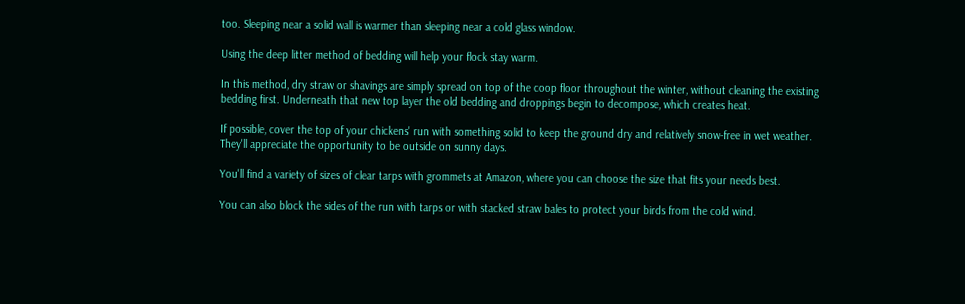too. Sleeping near a solid wall is warmer than sleeping near a cold glass window.

Using the deep litter method of bedding will help your flock stay warm.

In this method, dry straw or shavings are simply spread on top of the coop floor throughout the winter, without cleaning the existing bedding first. Underneath that new top layer the old bedding and droppings begin to decompose, which creates heat.

If possible, cover the top of your chickens' run with something solid to keep the ground dry and relatively snow-free in wet weather. They'll appreciate the opportunity to be outside on sunny days.

You'll find a variety of sizes of clear tarps with grommets at Amazon, where you can choose the size that fits your needs best.

You can also block the sides of the run with tarps or with stacked straw bales to protect your birds from the cold wind.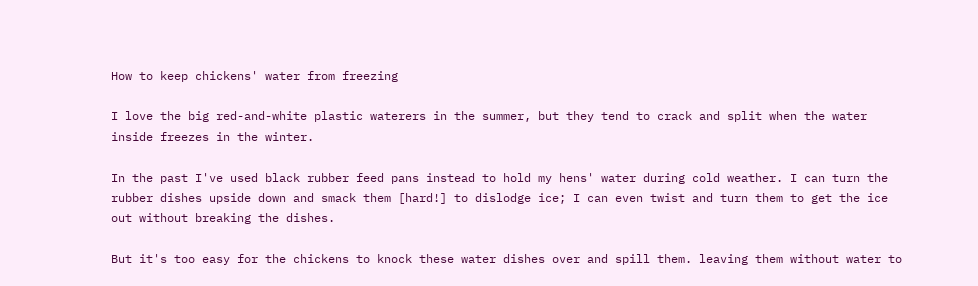How to keep chickens' water from freezing

I love the big red-and-white plastic waterers in the summer, but they tend to crack and split when the water inside freezes in the winter.

In the past I've used black rubber feed pans instead to hold my hens' water during cold weather. I can turn the rubber dishes upside down and smack them [hard!] to dislodge ice; I can even twist and turn them to get the ice out without breaking the dishes.

But it's too easy for the chickens to knock these water dishes over and spill them. leaving them without water to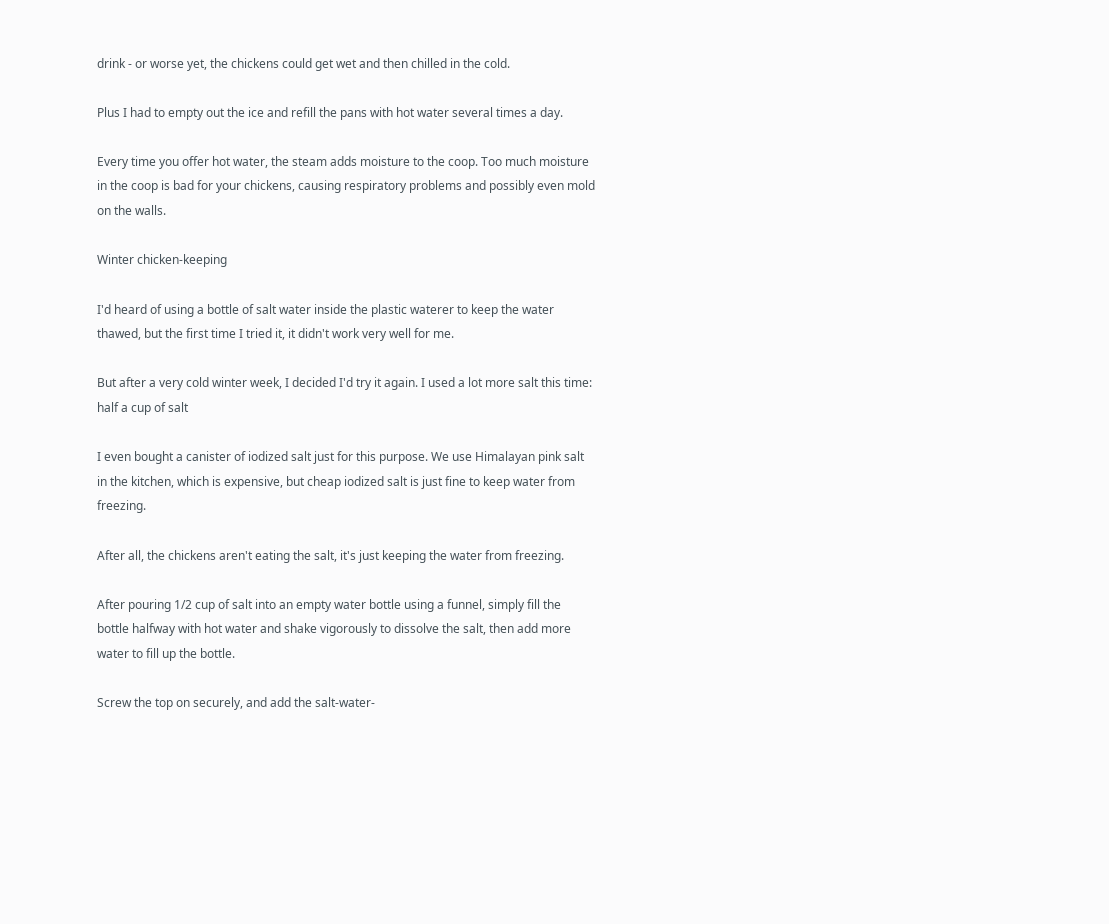drink - or worse yet, the chickens could get wet and then chilled in the cold.

Plus I had to empty out the ice and refill the pans with hot water several times a day.

Every time you offer hot water, the steam adds moisture to the coop. Too much moisture in the coop is bad for your chickens, causing respiratory problems and possibly even mold on the walls.

Winter chicken-keeping

I'd heard of using a bottle of salt water inside the plastic waterer to keep the water thawed, but the first time I tried it, it didn't work very well for me.

But after a very cold winter week, I decided I'd try it again. I used a lot more salt this time: half a cup of salt

I even bought a canister of iodized salt just for this purpose. We use Himalayan pink salt in the kitchen, which is expensive, but cheap iodized salt is just fine to keep water from freezing.

After all, the chickens aren't eating the salt, it's just keeping the water from freezing.

After pouring 1/2 cup of salt into an empty water bottle using a funnel, simply fill the bottle halfway with hot water and shake vigorously to dissolve the salt, then add more water to fill up the bottle.

Screw the top on securely, and add the salt-water-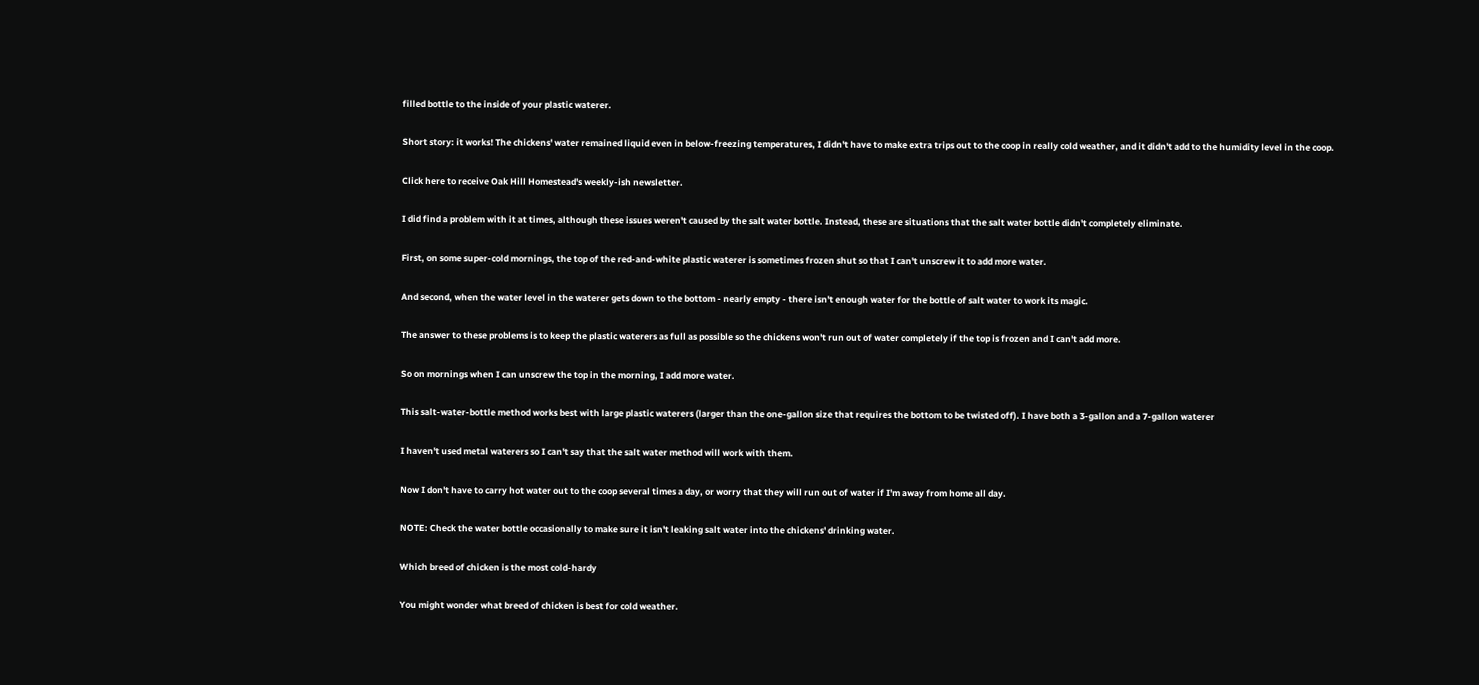filled bottle to the inside of your plastic waterer.

Short story: it works! The chickens' water remained liquid even in below-freezing temperatures, I didn't have to make extra trips out to the coop in really cold weather, and it didn't add to the humidity level in the coop.

Click here to receive Oak Hill Homestead's weekly-ish newsletter.

I did find a problem with it at times, although these issues weren't caused by the salt water bottle. Instead, these are situations that the salt water bottle didn't completely eliminate.

First, on some super-cold mornings, the top of the red-and-white plastic waterer is sometimes frozen shut so that I can't unscrew it to add more water.

And second, when the water level in the waterer gets down to the bottom - nearly empty - there isn't enough water for the bottle of salt water to work its magic.

The answer to these problems is to keep the plastic waterers as full as possible so the chickens won't run out of water completely if the top is frozen and I can't add more.

So on mornings when I can unscrew the top in the morning, I add more water.

This salt-water-bottle method works best with large plastic waterers (larger than the one-gallon size that requires the bottom to be twisted off). I have both a 3-gallon and a 7-gallon waterer

I haven't used metal waterers so I can't say that the salt water method will work with them.

Now I don't have to carry hot water out to the coop several times a day, or worry that they will run out of water if I'm away from home all day.

NOTE: Check the water bottle occasionally to make sure it isn't leaking salt water into the chickens' drinking water.

Which breed of chicken is the most cold-hardy

You might wonder what breed of chicken is best for cold weather.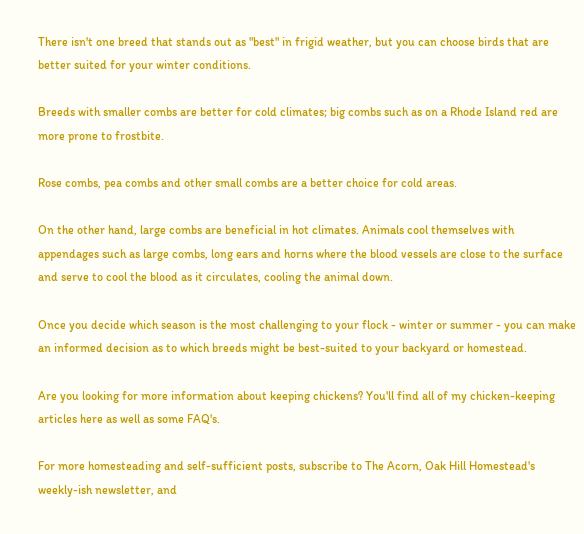There isn't one breed that stands out as "best" in frigid weather, but you can choose birds that are better suited for your winter conditions.

Breeds with smaller combs are better for cold climates; big combs such as on a Rhode Island red are more prone to frostbite.

Rose combs, pea combs and other small combs are a better choice for cold areas.

On the other hand, large combs are beneficial in hot climates. Animals cool themselves with appendages such as large combs, long ears and horns where the blood vessels are close to the surface and serve to cool the blood as it circulates, cooling the animal down.

Once you decide which season is the most challenging to your flock - winter or summer - you can make an informed decision as to which breeds might be best-suited to your backyard or homestead.

Are you looking for more information about keeping chickens? You'll find all of my chicken-keeping articles here as well as some FAQ's.

For more homesteading and self-sufficient posts, subscribe to The Acorn, Oak Hill Homestead's weekly-ish newsletter, and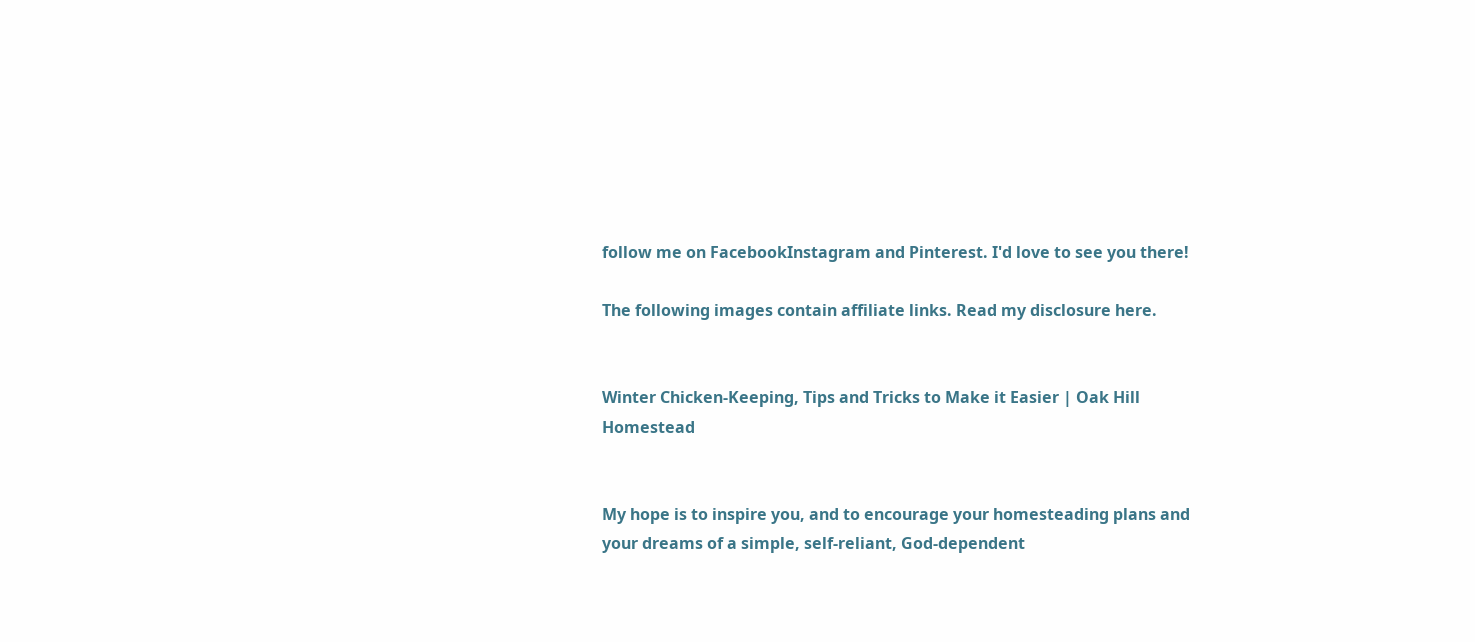follow me on FacebookInstagram and Pinterest. I'd love to see you there!

The following images contain affiliate links. Read my disclosure here.


Winter Chicken-Keeping, Tips and Tricks to Make it Easier | Oak Hill Homestead


My hope is to inspire you, and to encourage your homesteading plans and your dreams of a simple, self-reliant, God-dependent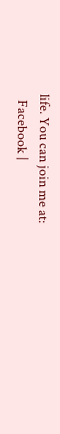life. You can join me at:
  Facebook |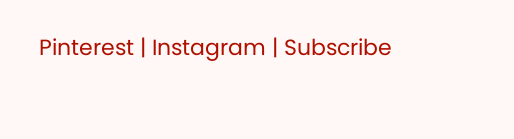Pinterest | Instagram | Subscribe